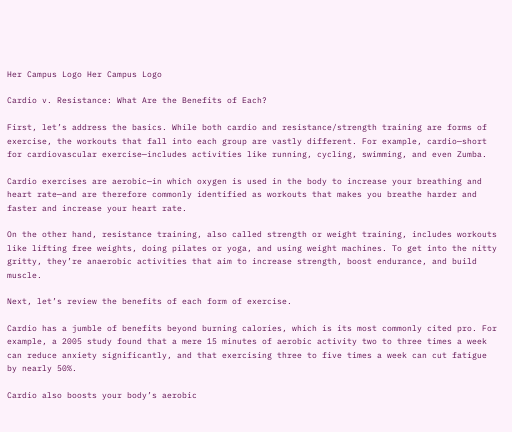Her Campus Logo Her Campus Logo

Cardio v. Resistance: What Are the Benefits of Each?

First, let’s address the basics. While both cardio and resistance/strength training are forms of exercise, the workouts that fall into each group are vastly different. For example, cardio—short for cardiovascular exercise—includes activities like running, cycling, swimming, and even Zumba.

Cardio exercises are aerobic—in which oxygen is used in the body to increase your breathing and heart rate—and are therefore commonly identified as workouts that makes you breathe harder and faster and increase your heart rate.

On the other hand, resistance training, also called strength or weight training, includes workouts like lifting free weights, doing pilates or yoga, and using weight machines. To get into the nitty gritty, they’re anaerobic activities that aim to increase strength, boost endurance, and build muscle.

Next, let’s review the benefits of each form of exercise.

Cardio has a jumble of benefits beyond burning calories, which is its most commonly cited pro. For example, a 2005 study found that a mere 15 minutes of aerobic activity two to three times a week can reduce anxiety significantly, and that exercising three to five times a week can cut fatigue by nearly 50%.

Cardio also boosts your body’s aerobic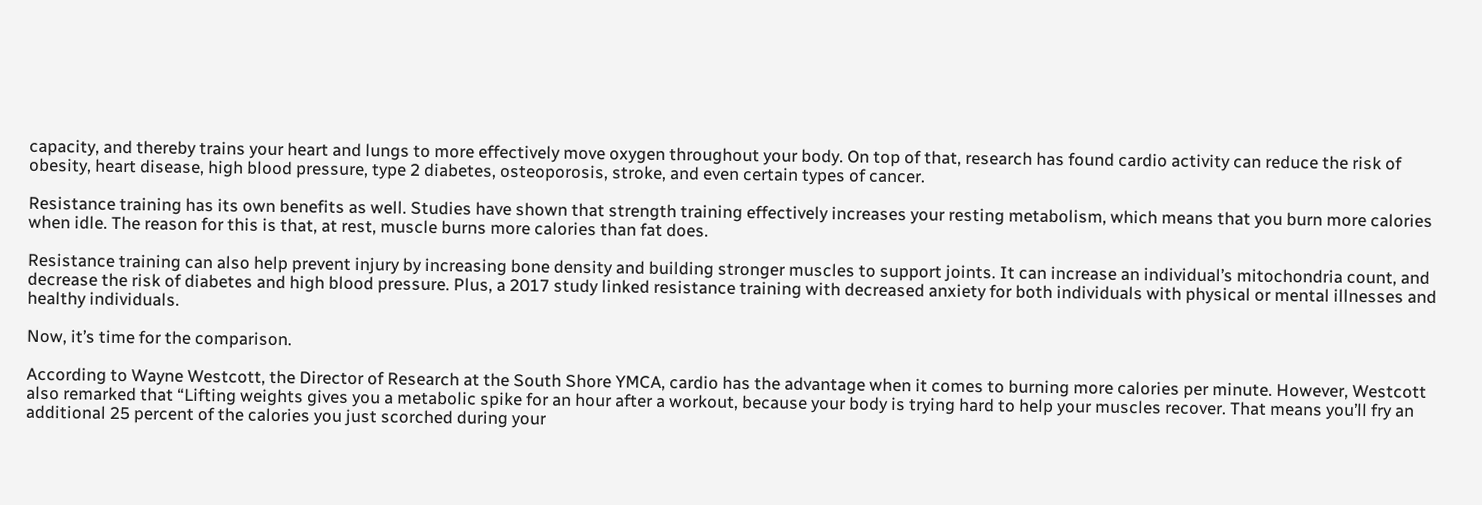capacity, and thereby trains your heart and lungs to more effectively move oxygen throughout your body. On top of that, research has found cardio activity can reduce the risk of obesity, heart disease, high blood pressure, type 2 diabetes, osteoporosis, stroke, and even certain types of cancer.

Resistance training has its own benefits as well. Studies have shown that strength training effectively increases your resting metabolism, which means that you burn more calories when idle. The reason for this is that, at rest, muscle burns more calories than fat does.

Resistance training can also help prevent injury by increasing bone density and building stronger muscles to support joints. It can increase an individual’s mitochondria count, and decrease the risk of diabetes and high blood pressure. Plus, a 2017 study linked resistance training with decreased anxiety for both individuals with physical or mental illnesses and healthy individuals.

Now, it’s time for the comparison.

According to Wayne Westcott, the Director of Research at the South Shore YMCA, cardio has the advantage when it comes to burning more calories per minute. However, Westcott also remarked that “Lifting weights gives you a metabolic spike for an hour after a workout, because your body is trying hard to help your muscles recover. That means you’ll fry an additional 25 percent of the calories you just scorched during your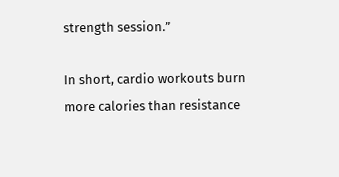strength session.”

In short, cardio workouts burn more calories than resistance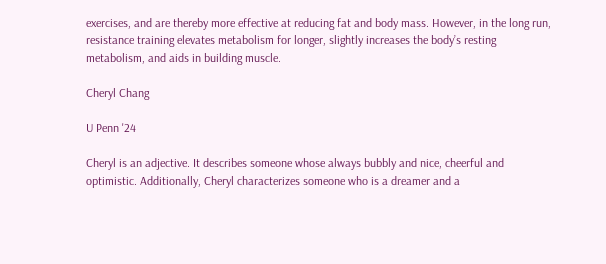exercises, and are thereby more effective at reducing fat and body mass. However, in the long run, resistance training elevates metabolism for longer, slightly increases the body’s resting metabolism, and aids in building muscle.

Cheryl Chang

U Penn '24

Cheryl is an adjective. It describes someone whose always bubbly and nice, cheerful and optimistic. Additionally, Cheryl characterizes someone who is a dreamer and a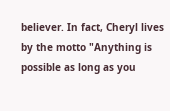believer. In fact, Cheryl lives by the motto "Anything is possible as long as you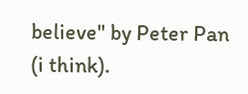believe" by Peter Pan (i think).